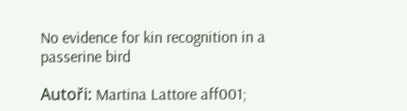No evidence for kin recognition in a passerine bird

Autoři: Martina Lattore aff001;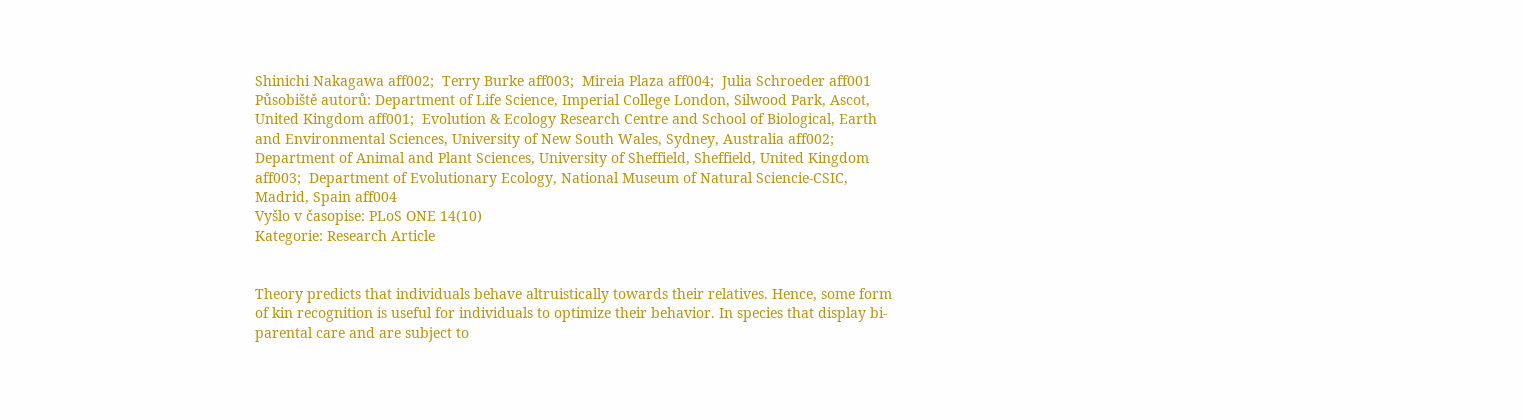Shinichi Nakagawa aff002;  Terry Burke aff003;  Mireia Plaza aff004;  Julia Schroeder aff001
Působiště autorů: Department of Life Science, Imperial College London, Silwood Park, Ascot, United Kingdom aff001;  Evolution & Ecology Research Centre and School of Biological, Earth and Environmental Sciences, University of New South Wales, Sydney, Australia aff002;  Department of Animal and Plant Sciences, University of Sheffield, Sheffield, United Kingdom aff003;  Department of Evolutionary Ecology, National Museum of Natural Sciencie-CSIC, Madrid, Spain aff004
Vyšlo v časopise: PLoS ONE 14(10)
Kategorie: Research Article


Theory predicts that individuals behave altruistically towards their relatives. Hence, some form of kin recognition is useful for individuals to optimize their behavior. In species that display bi-parental care and are subject to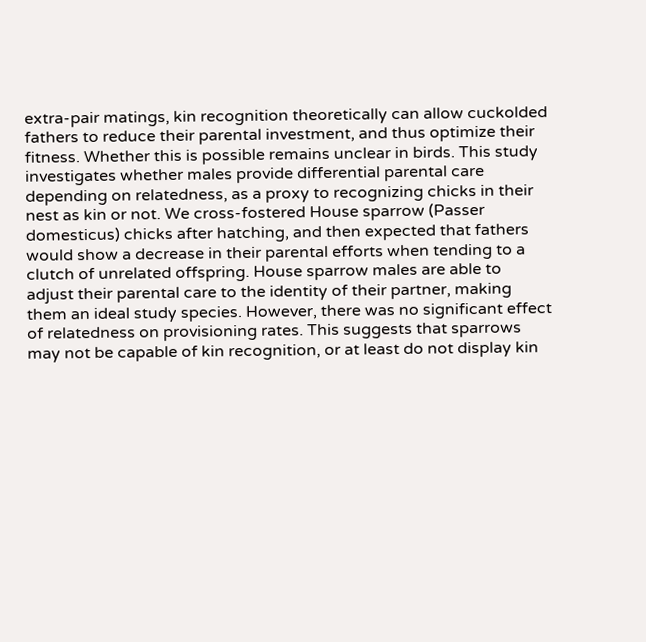extra-pair matings, kin recognition theoretically can allow cuckolded fathers to reduce their parental investment, and thus optimize their fitness. Whether this is possible remains unclear in birds. This study investigates whether males provide differential parental care depending on relatedness, as a proxy to recognizing chicks in their nest as kin or not. We cross-fostered House sparrow (Passer domesticus) chicks after hatching, and then expected that fathers would show a decrease in their parental efforts when tending to a clutch of unrelated offspring. House sparrow males are able to adjust their parental care to the identity of their partner, making them an ideal study species. However, there was no significant effect of relatedness on provisioning rates. This suggests that sparrows may not be capable of kin recognition, or at least do not display kin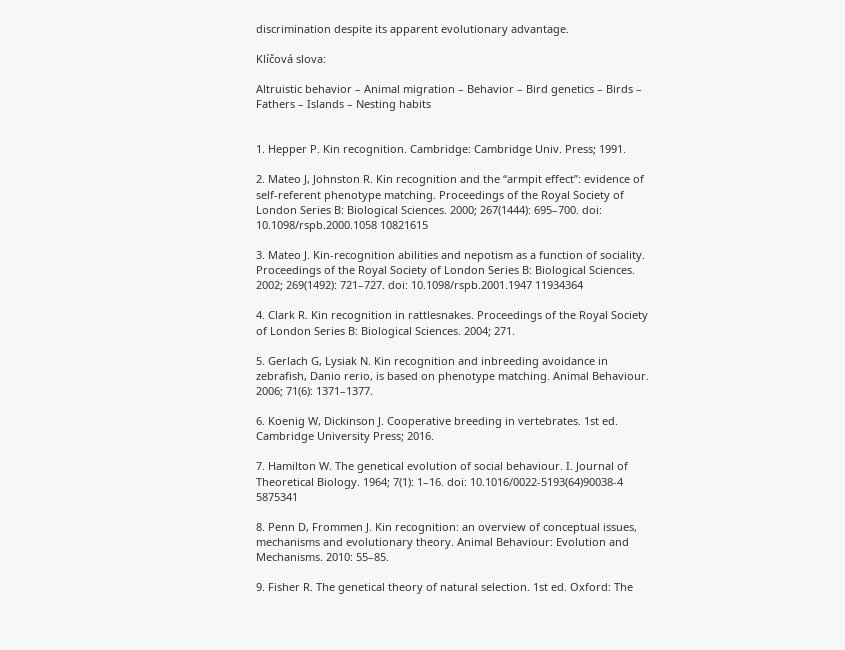discrimination despite its apparent evolutionary advantage.

Klíčová slova:

Altruistic behavior – Animal migration – Behavior – Bird genetics – Birds – Fathers – Islands – Nesting habits


1. Hepper P. Kin recognition. Cambridge: Cambridge Univ. Press; 1991.

2. Mateo J, Johnston R. Kin recognition and the “armpit effect”: evidence of self-referent phenotype matching. Proceedings of the Royal Society of London Series B: Biological Sciences. 2000; 267(1444): 695–700. doi: 10.1098/rspb.2000.1058 10821615

3. Mateo J. Kin-recognition abilities and nepotism as a function of sociality. Proceedings of the Royal Society of London Series B: Biological Sciences. 2002; 269(1492): 721–727. doi: 10.1098/rspb.2001.1947 11934364

4. Clark R. Kin recognition in rattlesnakes. Proceedings of the Royal Society of London Series B: Biological Sciences. 2004; 271.

5. Gerlach G, Lysiak N. Kin recognition and inbreeding avoidance in zebrafish, Danio rerio, is based on phenotype matching. Animal Behaviour. 2006; 71(6): 1371–1377.

6. Koenig W, Dickinson J. Cooperative breeding in vertebrates. 1st ed. Cambridge University Press; 2016.

7. Hamilton W. The genetical evolution of social behaviour. I. Journal of Theoretical Biology. 1964; 7(1): 1–16. doi: 10.1016/0022-5193(64)90038-4 5875341

8. Penn D, Frommen J. Kin recognition: an overview of conceptual issues, mechanisms and evolutionary theory. Animal Behaviour: Evolution and Mechanisms. 2010: 55–85.

9. Fisher R. The genetical theory of natural selection. 1st ed. Oxford: The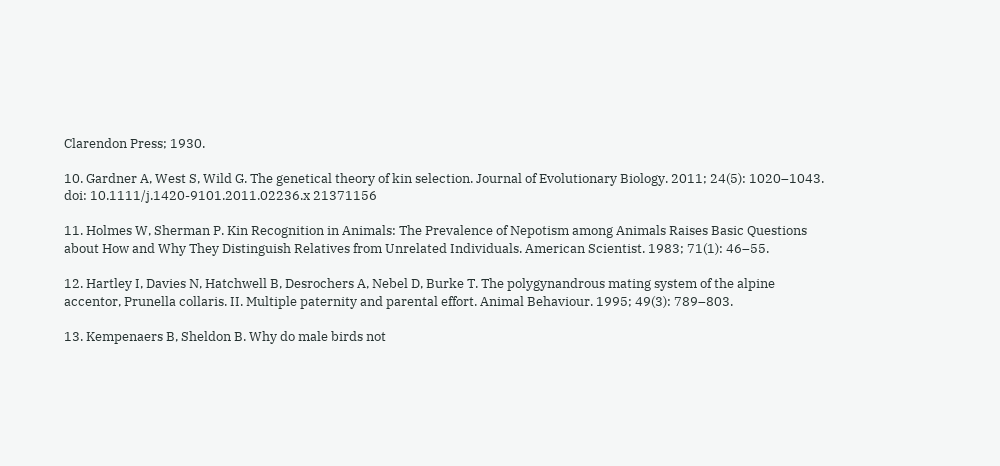Clarendon Press; 1930.

10. Gardner A, West S, Wild G. The genetical theory of kin selection. Journal of Evolutionary Biology. 2011; 24(5): 1020–1043. doi: 10.1111/j.1420-9101.2011.02236.x 21371156

11. Holmes W, Sherman P. Kin Recognition in Animals: The Prevalence of Nepotism among Animals Raises Basic Questions about How and Why They Distinguish Relatives from Unrelated Individuals. American Scientist. 1983; 71(1): 46–55.

12. Hartley I, Davies N, Hatchwell B, Desrochers A, Nebel D, Burke T. The polygynandrous mating system of the alpine accentor, Prunella collaris. II. Multiple paternity and parental effort. Animal Behaviour. 1995; 49(3): 789–803.

13. Kempenaers B, Sheldon B. Why do male birds not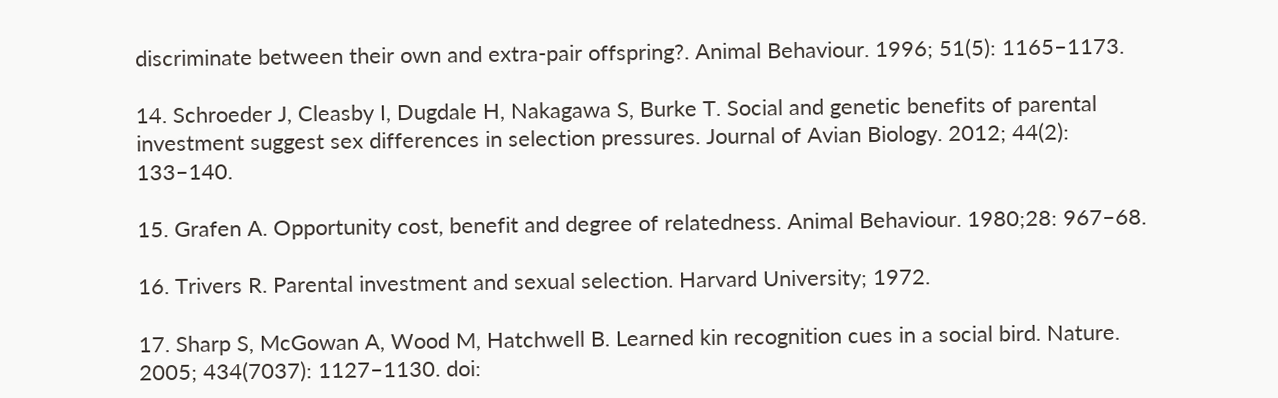discriminate between their own and extra-pair offspring?. Animal Behaviour. 1996; 51(5): 1165–1173.

14. Schroeder J, Cleasby I, Dugdale H, Nakagawa S, Burke T. Social and genetic benefits of parental investment suggest sex differences in selection pressures. Journal of Avian Biology. 2012; 44(2): 133–140.

15. Grafen A. Opportunity cost, benefit and degree of relatedness. Animal Behaviour. 1980;28: 967–68.

16. Trivers R. Parental investment and sexual selection. Harvard University; 1972.

17. Sharp S, McGowan A, Wood M, Hatchwell B. Learned kin recognition cues in a social bird. Nature. 2005; 434(7037): 1127–1130. doi: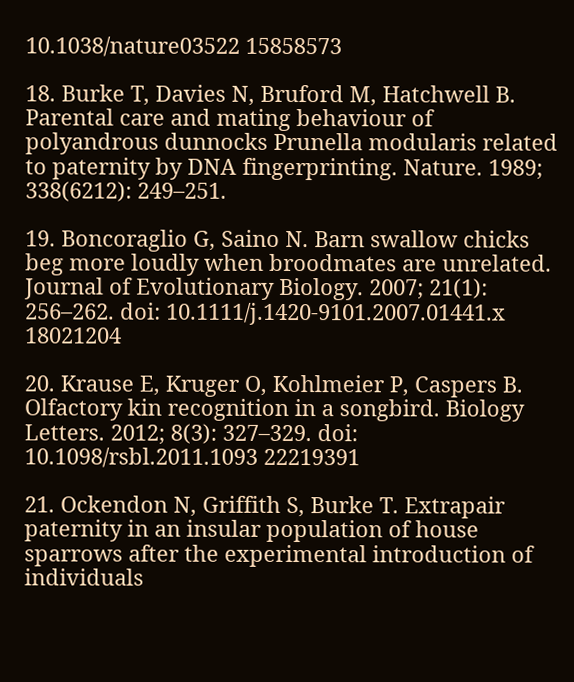10.1038/nature03522 15858573

18. Burke T, Davies N, Bruford M, Hatchwell B. Parental care and mating behaviour of polyandrous dunnocks Prunella modularis related to paternity by DNA fingerprinting. Nature. 1989; 338(6212): 249–251.

19. Boncoraglio G, Saino N. Barn swallow chicks beg more loudly when broodmates are unrelated. Journal of Evolutionary Biology. 2007; 21(1): 256–262. doi: 10.1111/j.1420-9101.2007.01441.x 18021204

20. Krause E, Kruger O, Kohlmeier P, Caspers B. Olfactory kin recognition in a songbird. Biology Letters. 2012; 8(3): 327–329. doi: 10.1098/rsbl.2011.1093 22219391

21. Ockendon N, Griffith S, Burke T. Extrapair paternity in an insular population of house sparrows after the experimental introduction of individuals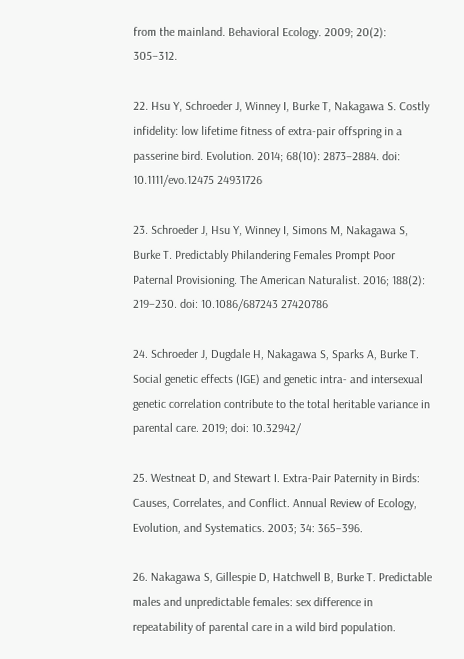from the mainland. Behavioral Ecology. 2009; 20(2): 305–312.

22. Hsu Y, Schroeder J, Winney I, Burke T, Nakagawa S. Costly infidelity: low lifetime fitness of extra-pair offspring in a passerine bird. Evolution. 2014; 68(10): 2873–2884. doi: 10.1111/evo.12475 24931726

23. Schroeder J, Hsu Y, Winney I, Simons M, Nakagawa S, Burke T. Predictably Philandering Females Prompt Poor Paternal Provisioning. The American Naturalist. 2016; 188(2): 219–230. doi: 10.1086/687243 27420786

24. Schroeder J, Dugdale H, Nakagawa S, Sparks A, Burke T. Social genetic effects (IGE) and genetic intra- and intersexual genetic correlation contribute to the total heritable variance in parental care. 2019; doi: 10.32942/

25. Westneat D, and Stewart I. Extra-Pair Paternity in Birds: Causes, Correlates, and Conflict. Annual Review of Ecology, Evolution, and Systematics. 2003; 34: 365–396.

26. Nakagawa S, Gillespie D, Hatchwell B, Burke T. Predictable males and unpredictable females: sex difference in repeatability of parental care in a wild bird population.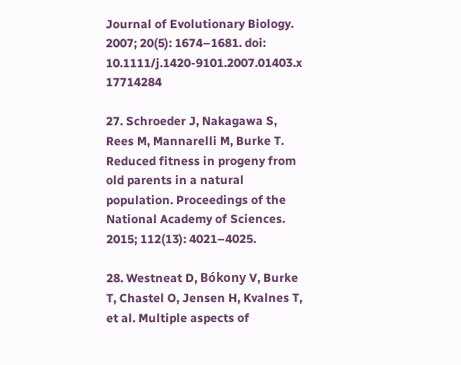Journal of Evolutionary Biology. 2007; 20(5): 1674–1681. doi: 10.1111/j.1420-9101.2007.01403.x 17714284

27. Schroeder J, Nakagawa S, Rees M, Mannarelli M, Burke T. Reduced fitness in progeny from old parents in a natural population. Proceedings of the National Academy of Sciences. 2015; 112(13): 4021–4025.

28. Westneat D, Bókony V, Burke T, Chastel O, Jensen H, Kvalnes T, et al. Multiple aspects of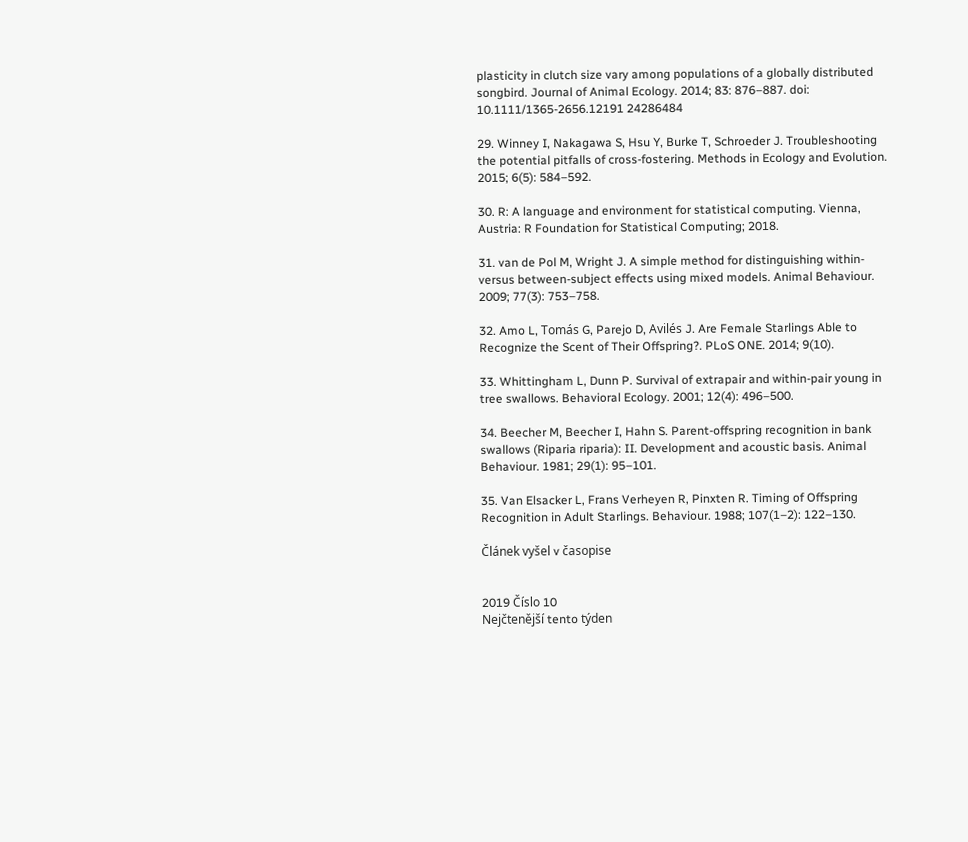plasticity in clutch size vary among populations of a globally distributed songbird. Journal of Animal Ecology. 2014; 83: 876–887. doi: 10.1111/1365-2656.12191 24286484

29. Winney I, Nakagawa S, Hsu Y, Burke T, Schroeder J. Troubleshooting the potential pitfalls of cross-fostering. Methods in Ecology and Evolution. 2015; 6(5): 584–592.

30. R: A language and environment for statistical computing. Vienna, Austria: R Foundation for Statistical Computing; 2018.

31. van de Pol M, Wright J. A simple method for distinguishing within- versus between-subject effects using mixed models. Animal Behaviour. 2009; 77(3): 753–758.

32. Amo L, Tomás G, Parejo D, Avilés J. Are Female Starlings Able to Recognize the Scent of Their Offspring?. PLoS ONE. 2014; 9(10).

33. Whittingham L, Dunn P. Survival of extrapair and within-pair young in tree swallows. Behavioral Ecology. 2001; 12(4): 496–500.

34. Beecher M, Beecher I, Hahn S. Parent-offspring recognition in bank swallows (Riparia riparia): II. Development and acoustic basis. Animal Behaviour. 1981; 29(1): 95–101.

35. Van Elsacker L, Frans Verheyen R, Pinxten R. Timing of Offspring Recognition in Adult Starlings. Behaviour. 1988; 107(1–2): 122–130.

Článek vyšel v časopise


2019 Číslo 10
Nejčtenější tento týden